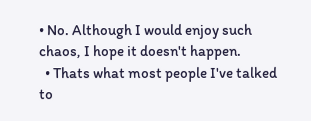• No. Although I would enjoy such chaos, I hope it doesn't happen.
  • Thats what most people I've talked to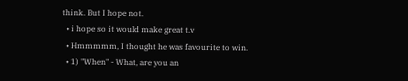think. But I hope not.
  • i hope so it would make great t.v
  • Hmmmmm, I thought he was favourite to win.
  • 1) "When" - What, are you an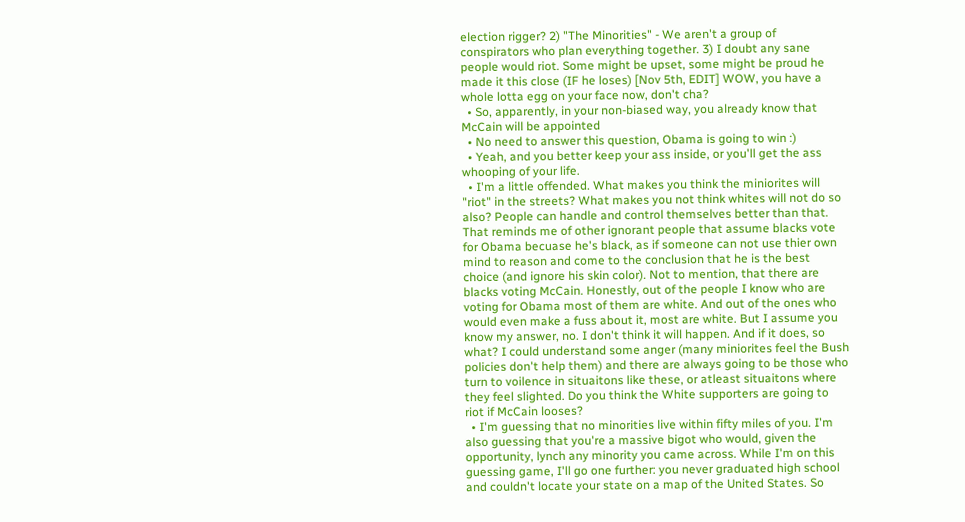election rigger? 2) "The Minorities" - We aren't a group of conspirators who plan everything together. 3) I doubt any sane people would riot. Some might be upset, some might be proud he made it this close (IF he loses) [Nov 5th, EDIT] WOW, you have a whole lotta egg on your face now, don't cha?
  • So, apparently, in your non-biased way, you already know that McCain will be appointed
  • No need to answer this question, Obama is going to win :)
  • Yeah, and you better keep your ass inside, or you'll get the ass whooping of your life.
  • I'm a little offended. What makes you think the miniorites will "riot" in the streets? What makes you not think whites will not do so also? People can handle and control themselves better than that. That reminds me of other ignorant people that assume blacks vote for Obama becuase he's black, as if someone can not use thier own mind to reason and come to the conclusion that he is the best choice (and ignore his skin color). Not to mention, that there are blacks voting McCain. Honestly, out of the people I know who are voting for Obama most of them are white. And out of the ones who would even make a fuss about it, most are white. But I assume you know my answer, no. I don't think it will happen. And if it does, so what? I could understand some anger (many miniorites feel the Bush policies don't help them) and there are always going to be those who turn to voilence in situaitons like these, or atleast situaitons where they feel slighted. Do you think the White supporters are going to riot if McCain looses?
  • I'm guessing that no minorities live within fifty miles of you. I'm also guessing that you're a massive bigot who would, given the opportunity, lynch any minority you came across. While I'm on this guessing game, I'll go one further: you never graduated high school and couldn't locate your state on a map of the United States. So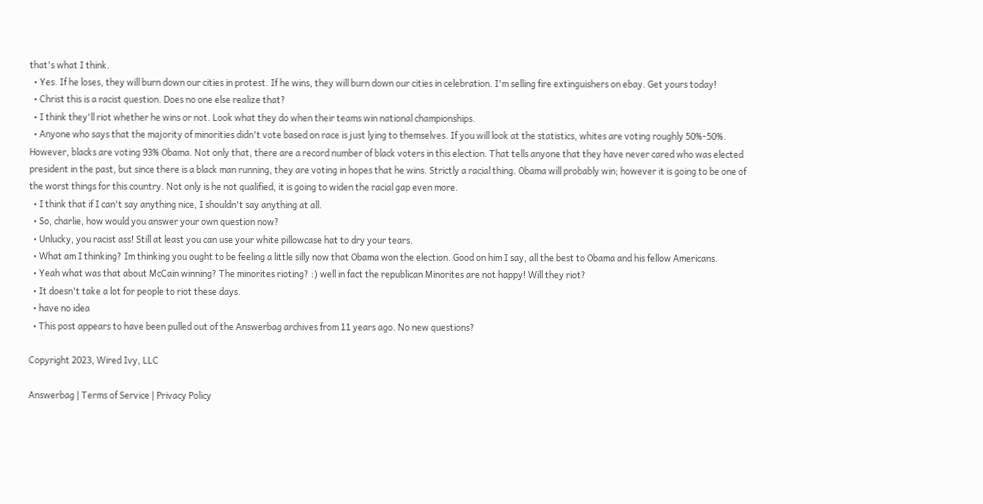that's what I think.
  • Yes. If he loses, they will burn down our cities in protest. If he wins, they will burn down our cities in celebration. I'm selling fire extinguishers on ebay. Get yours today!
  • Christ this is a racist question. Does no one else realize that?
  • I think they'll riot whether he wins or not. Look what they do when their teams win national championships.
  • Anyone who says that the majority of minorities didn't vote based on race is just lying to themselves. If you will look at the statistics, whites are voting roughly 50%-50%. However, blacks are voting 93% Obama. Not only that, there are a record number of black voters in this election. That tells anyone that they have never cared who was elected president in the past, but since there is a black man running, they are voting in hopes that he wins. Strictly a racial thing. Obama will probably win; however it is going to be one of the worst things for this country. Not only is he not qualified, it is going to widen the racial gap even more.
  • I think that if I can't say anything nice, I shouldn't say anything at all.
  • So, charlie, how would you answer your own question now?
  • Unlucky, you racist ass! Still at least you can use your white pillowcase hat to dry your tears.
  • What am I thinking? Im thinking you ought to be feeling a little silly now that Obama won the election. Good on him I say, all the best to Obama and his fellow Americans.
  • Yeah what was that about McCain winning? The minorites rioting? :) well in fact the republican Minorites are not happy! Will they riot?
  • It doesn't take a lot for people to riot these days.
  • have no idea
  • This post appears to have been pulled out of the Answerbag archives from 11 years ago. No new questions?

Copyright 2023, Wired Ivy, LLC

Answerbag | Terms of Service | Privacy Policy